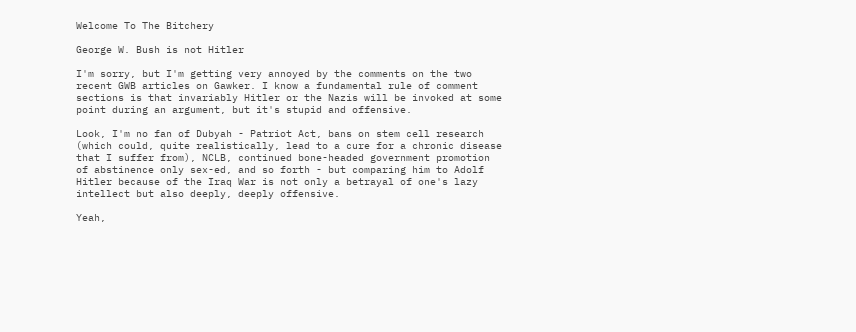Welcome To The Bitchery

George W. Bush is not Hitler

I'm sorry, but I'm getting very annoyed by the comments on the two recent GWB articles on Gawker. I know a fundamental rule of comment sections is that invariably Hitler or the Nazis will be invoked at some point during an argument, but it's stupid and offensive.

Look, I'm no fan of Dubyah - Patriot Act, bans on stem cell research (which could, quite realistically, lead to a cure for a chronic disease that I suffer from), NCLB, continued bone-headed government promotion of abstinence only sex-ed, and so forth - but comparing him to Adolf Hitler because of the Iraq War is not only a betrayal of one's lazy intellect but also deeply, deeply offensive.

Yeah,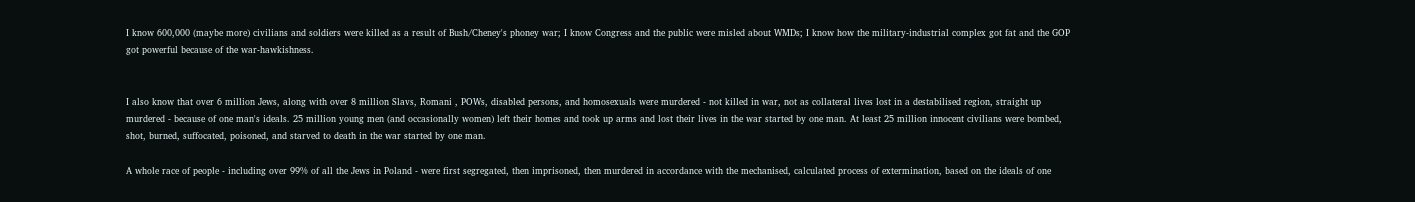I know 600,000 (maybe more) civilians and soldiers were killed as a result of Bush/Cheney's phoney war; I know Congress and the public were misled about WMDs; I know how the military-industrial complex got fat and the GOP got powerful because of the war-hawkishness.


I also know that over 6 million Jews, along with over 8 million Slavs, Romani , POWs, disabled persons, and homosexuals were murdered - not killed in war, not as collateral lives lost in a destabilised region, straight up murdered - because of one man's ideals. 25 million young men (and occasionally women) left their homes and took up arms and lost their lives in the war started by one man. At least 25 million innocent civilians were bombed, shot, burned, suffocated, poisoned, and starved to death in the war started by one man.

A whole race of people - including over 99% of all the Jews in Poland - were first segregated, then imprisoned, then murdered in accordance with the mechanised, calculated process of extermination, based on the ideals of one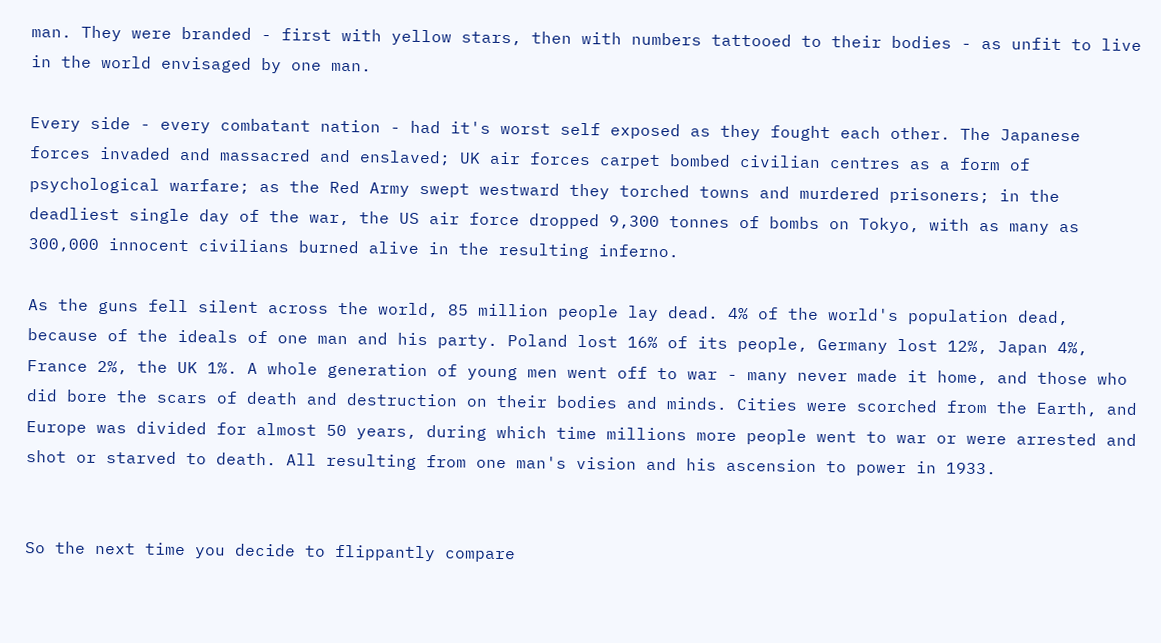man. They were branded - first with yellow stars, then with numbers tattooed to their bodies - as unfit to live in the world envisaged by one man.

Every side - every combatant nation - had it's worst self exposed as they fought each other. The Japanese forces invaded and massacred and enslaved; UK air forces carpet bombed civilian centres as a form of psychological warfare; as the Red Army swept westward they torched towns and murdered prisoners; in the deadliest single day of the war, the US air force dropped 9,300 tonnes of bombs on Tokyo, with as many as 300,000 innocent civilians burned alive in the resulting inferno.

As the guns fell silent across the world, 85 million people lay dead. 4% of the world's population dead, because of the ideals of one man and his party. Poland lost 16% of its people, Germany lost 12%, Japan 4%, France 2%, the UK 1%. A whole generation of young men went off to war - many never made it home, and those who did bore the scars of death and destruction on their bodies and minds. Cities were scorched from the Earth, and Europe was divided for almost 50 years, during which time millions more people went to war or were arrested and shot or starved to death. All resulting from one man's vision and his ascension to power in 1933.


So the next time you decide to flippantly compare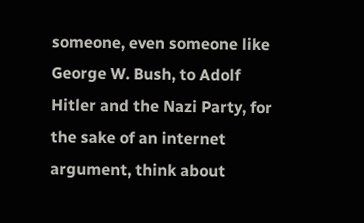someone, even someone like George W. Bush, to Adolf Hitler and the Nazi Party, for the sake of an internet argument, think about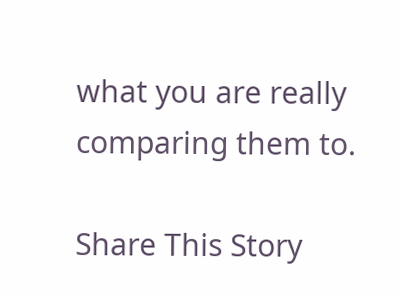what you are really comparing them to.

Share This Story